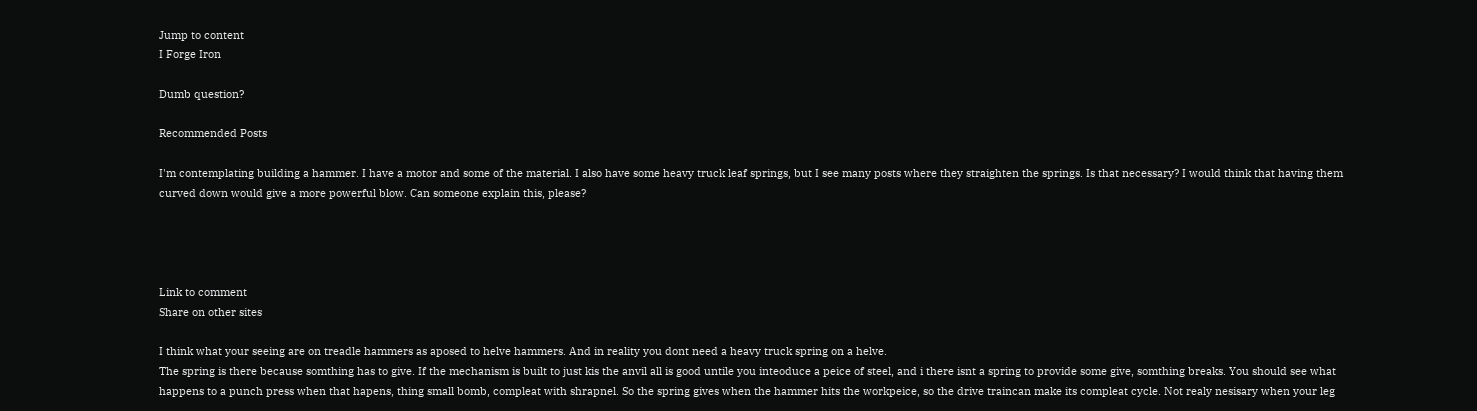Jump to content
I Forge Iron

Dumb question?

Recommended Posts

I'm contemplating building a hammer. I have a motor and some of the material. I also have some heavy truck leaf springs, but I see many posts where they straighten the springs. Is that necessary? I would think that having them curved down would give a more powerful blow. Can someone explain this, please?




Link to comment
Share on other sites

I think what your seeing are on treadle hammers as aposed to helve hammers. And in reality you dont need a heavy truck spring on a helve.
The spring is there because somthing has to give. If the mechanism is built to just kis the anvil all is good untile you inteoduce a peice of steel, and i there isnt a spring to provide some give, somthing breaks. You should see what happens to a punch press when that hapens, thing small bomb, compleat with shrapnel. So the spring gives when the hammer hits the workpeice, so the drive traincan make its compleat cycle. Not realy nesisary when your leg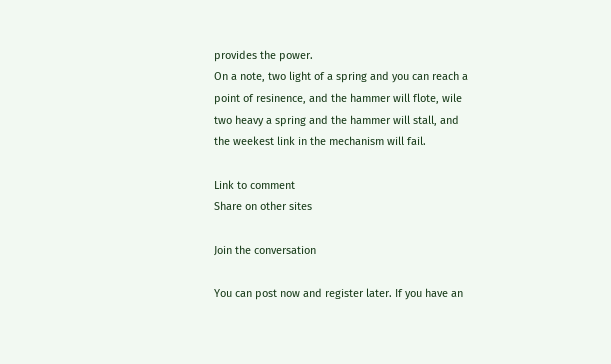provides the power.
On a note, two light of a spring and you can reach a point of resinence, and the hammer will flote, wile two heavy a spring and the hammer will stall, and the weekest link in the mechanism will fail.

Link to comment
Share on other sites

Join the conversation

You can post now and register later. If you have an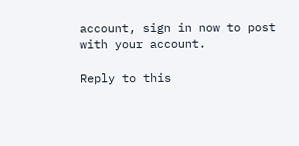account, sign in now to post with your account.

Reply to this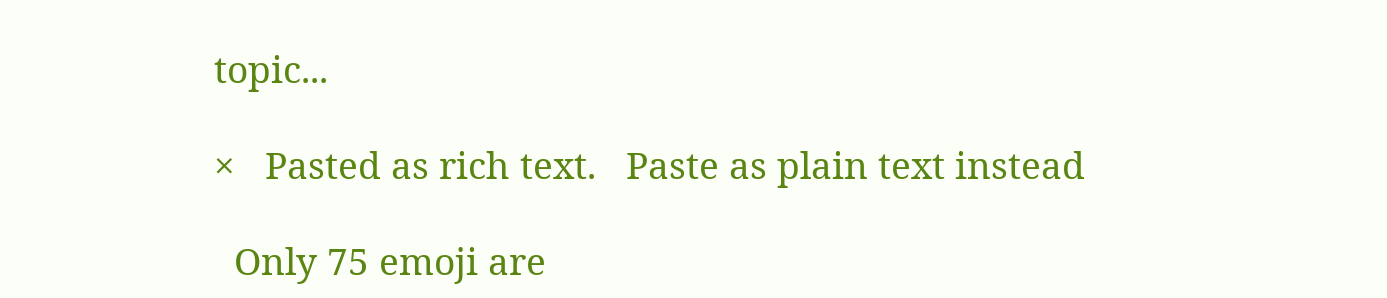topic...

×   Pasted as rich text.   Paste as plain text instead

  Only 75 emoji are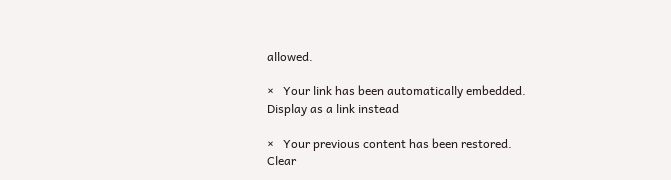allowed.

×   Your link has been automatically embedded.   Display as a link instead

×   Your previous content has been restored.   Clear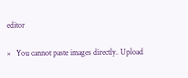editor

×   You cannot paste images directly. Upload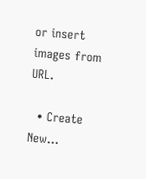or insert images from URL.

  • Create New...